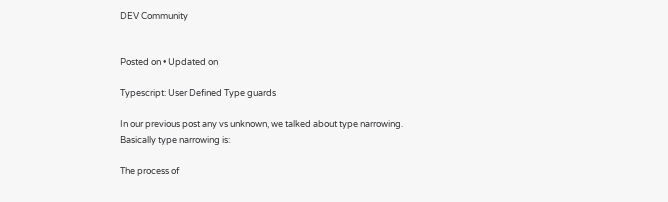DEV Community


Posted on • Updated on

Typescript: User Defined Type guards

In our previous post any vs unknown, we talked about type narrowing. Basically type narrowing is:

The process of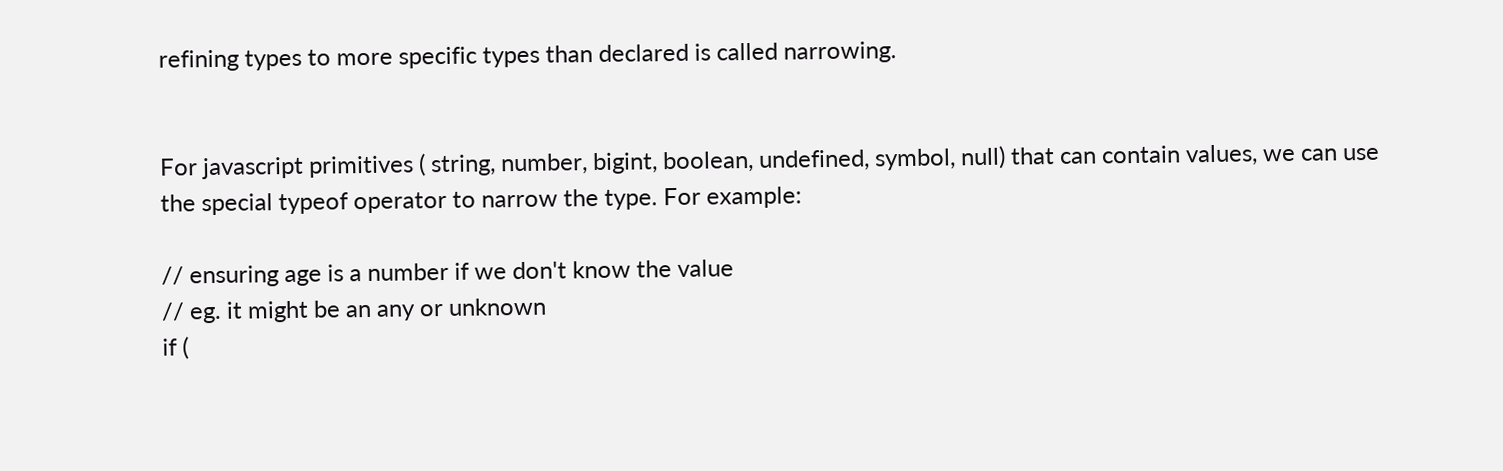refining types to more specific types than declared is called narrowing.


For javascript primitives ( string, number, bigint, boolean, undefined, symbol, null) that can contain values, we can use the special typeof operator to narrow the type. For example:

// ensuring age is a number if we don't know the value
// eg. it might be an any or unknown
if (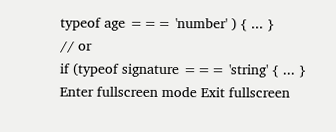typeof age === 'number' ) { ... }
// or
if (typeof signature === 'string' { ... }
Enter fullscreen mode Exit fullscreen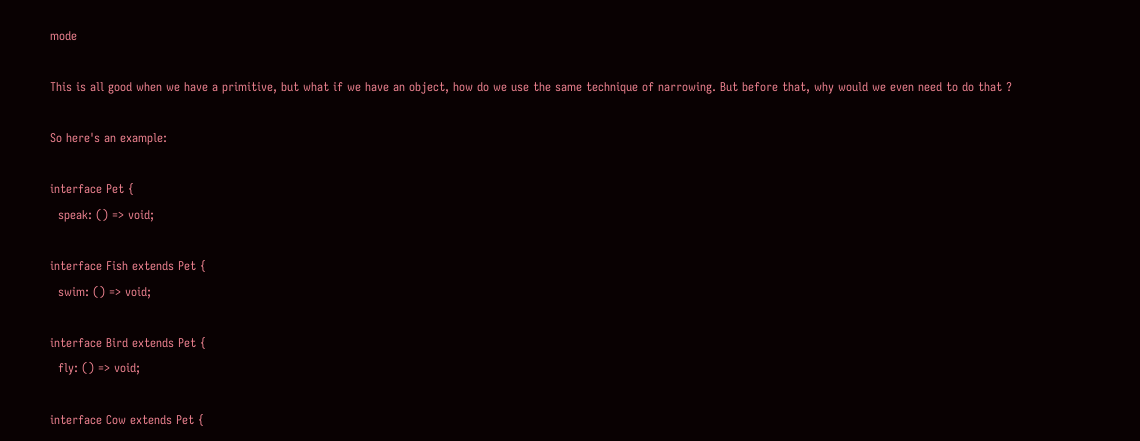mode

This is all good when we have a primitive, but what if we have an object, how do we use the same technique of narrowing. But before that, why would we even need to do that ?

So here's an example:

interface Pet {
  speak: () => void;

interface Fish extends Pet {
  swim: () => void;

interface Bird extends Pet {
  fly: () => void;

interface Cow extends Pet {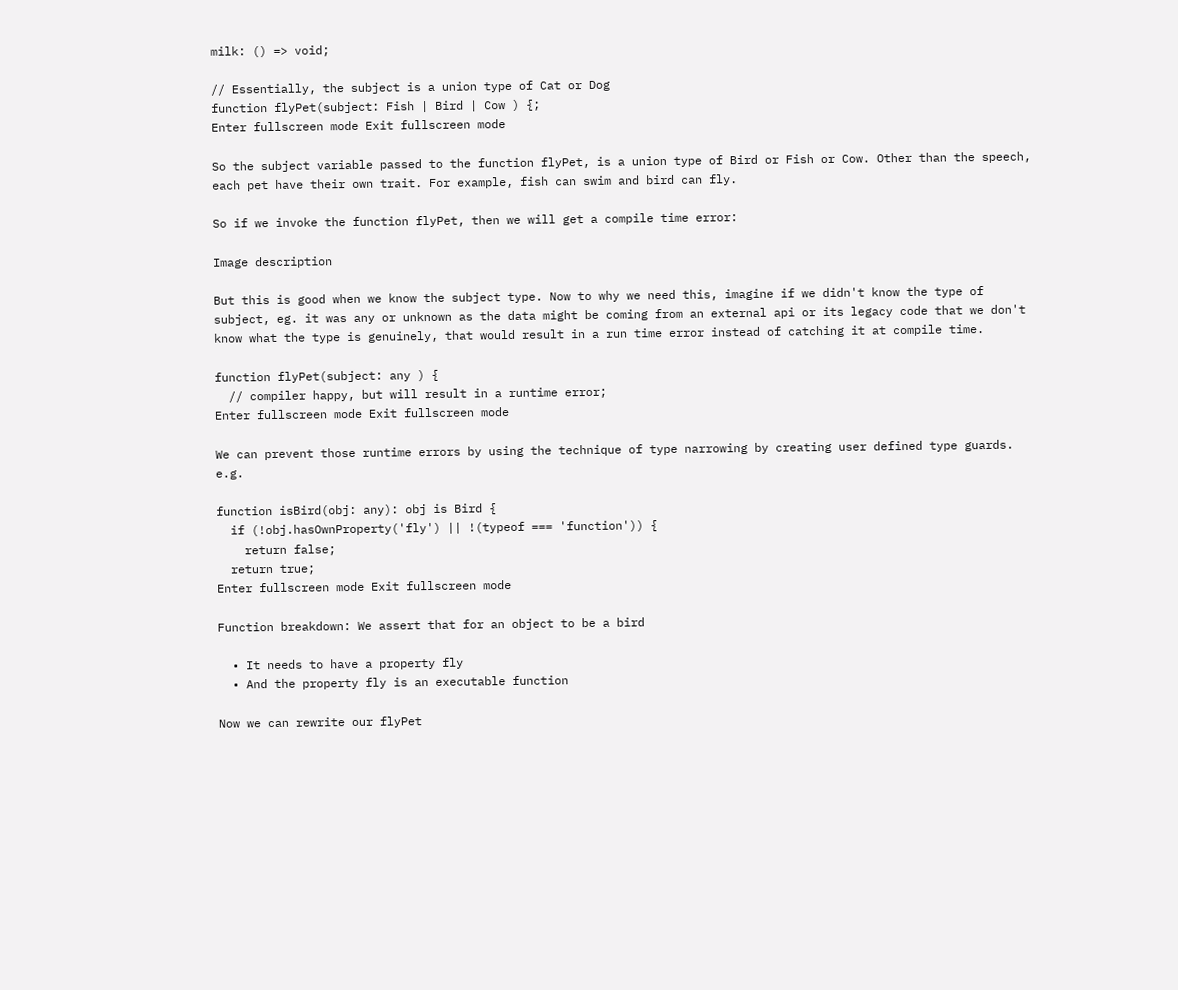milk: () => void;

// Essentially, the subject is a union type of Cat or Dog
function flyPet(subject: Fish | Bird | Cow ) {;
Enter fullscreen mode Exit fullscreen mode

So the subject variable passed to the function flyPet, is a union type of Bird or Fish or Cow. Other than the speech, each pet have their own trait. For example, fish can swim and bird can fly.

So if we invoke the function flyPet, then we will get a compile time error:

Image description

But this is good when we know the subject type. Now to why we need this, imagine if we didn't know the type of subject, eg. it was any or unknown as the data might be coming from an external api or its legacy code that we don't know what the type is genuinely, that would result in a run time error instead of catching it at compile time.

function flyPet(subject: any ) {
  // compiler happy, but will result in a runtime error;
Enter fullscreen mode Exit fullscreen mode

We can prevent those runtime errors by using the technique of type narrowing by creating user defined type guards. e.g.

function isBird(obj: any): obj is Bird {
  if (!obj.hasOwnProperty('fly') || !(typeof === 'function')) {
    return false;
  return true;
Enter fullscreen mode Exit fullscreen mode

Function breakdown: We assert that for an object to be a bird

  • It needs to have a property fly
  • And the property fly is an executable function

Now we can rewrite our flyPet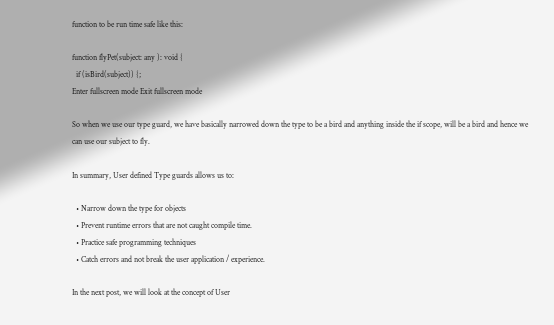function to be run time safe like this:

function flyPet(subject: any ): void {
  if (isBird(subject)) {;
Enter fullscreen mode Exit fullscreen mode

So when we use our type guard, we have basically narrowed down the type to be a bird and anything inside the if scope, will be a bird and hence we can use our subject to fly.

In summary, User defined Type guards allows us to:

  • Narrow down the type for objects
  • Prevent runtime errors that are not caught compile time.
  • Practice safe programming techniques
  • Catch errors and not break the user application / experience.

In the next post, we will look at the concept of User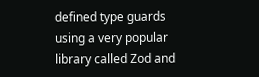defined type guards using a very popular library called Zod and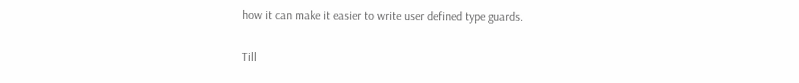how it can make it easier to write user defined type guards.

Till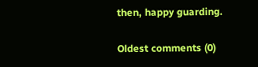then, happy guarding.

Oldest comments (0)